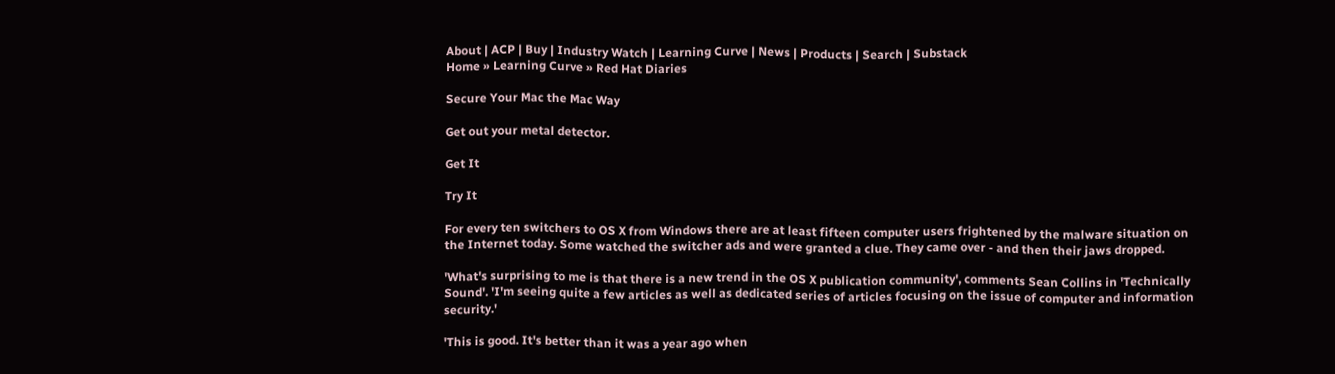About | ACP | Buy | Industry Watch | Learning Curve | News | Products | Search | Substack
Home » Learning Curve » Red Hat Diaries

Secure Your Mac the Mac Way

Get out your metal detector.

Get It

Try It

For every ten switchers to OS X from Windows there are at least fifteen computer users frightened by the malware situation on the Internet today. Some watched the switcher ads and were granted a clue. They came over - and then their jaws dropped.

'What's surprising to me is that there is a new trend in the OS X publication community', comments Sean Collins in 'Technically Sound'. 'I'm seeing quite a few articles as well as dedicated series of articles focusing on the issue of computer and information security.'

'This is good. It's better than it was a year ago when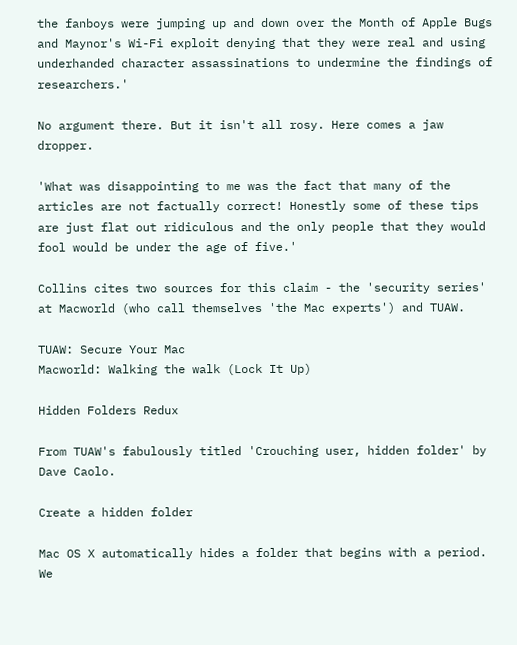the fanboys were jumping up and down over the Month of Apple Bugs and Maynor's Wi-Fi exploit denying that they were real and using underhanded character assassinations to undermine the findings of researchers.'

No argument there. But it isn't all rosy. Here comes a jaw dropper.

'What was disappointing to me was the fact that many of the articles are not factually correct! Honestly some of these tips are just flat out ridiculous and the only people that they would fool would be under the age of five.'

Collins cites two sources for this claim - the 'security series' at Macworld (who call themselves 'the Mac experts') and TUAW.

TUAW: Secure Your Mac
Macworld: Walking the walk (Lock It Up)

Hidden Folders Redux

From TUAW's fabulously titled 'Crouching user, hidden folder' by Dave Caolo.

Create a hidden folder

Mac OS X automatically hides a folder that begins with a period. We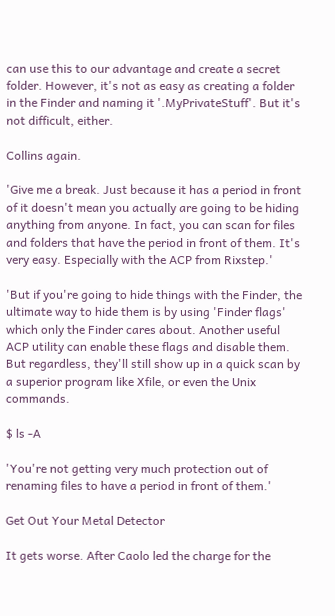can use this to our advantage and create a secret folder. However, it's not as easy as creating a folder in the Finder and naming it '.MyPrivateStuff'. But it's not difficult, either.

Collins again.

'Give me a break. Just because it has a period in front of it doesn't mean you actually are going to be hiding anything from anyone. In fact, you can scan for files and folders that have the period in front of them. It's very easy. Especially with the ACP from Rixstep.'

'But if you're going to hide things with the Finder, the ultimate way to hide them is by using 'Finder flags' which only the Finder cares about. Another useful ACP utility can enable these flags and disable them. But regardless, they'll still show up in a quick scan by a superior program like Xfile, or even the Unix commands.

$ ls -A

'You're not getting very much protection out of renaming files to have a period in front of them.'

Get Out Your Metal Detector

It gets worse. After Caolo led the charge for the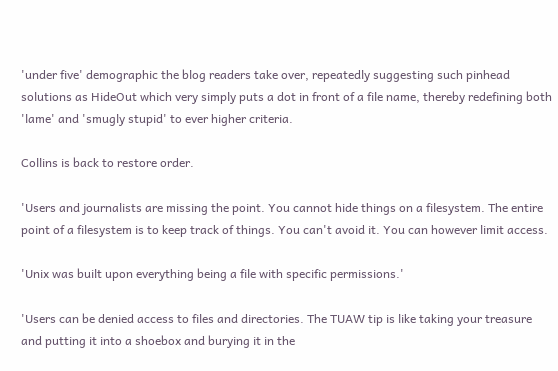'under five' demographic the blog readers take over, repeatedly suggesting such pinhead solutions as HideOut which very simply puts a dot in front of a file name, thereby redefining both 'lame' and 'smugly stupid' to ever higher criteria.

Collins is back to restore order.

'Users and journalists are missing the point. You cannot hide things on a filesystem. The entire point of a filesystem is to keep track of things. You can't avoid it. You can however limit access.

'Unix was built upon everything being a file with specific permissions.'

'Users can be denied access to files and directories. The TUAW tip is like taking your treasure and putting it into a shoebox and burying it in the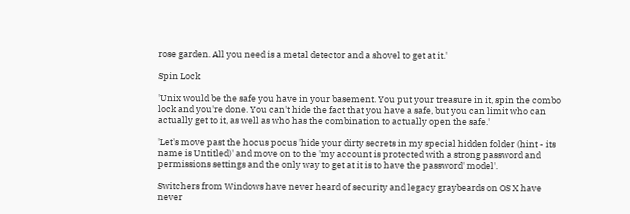rose garden. All you need is a metal detector and a shovel to get at it.'

Spin Lock

'Unix would be the safe you have in your basement. You put your treasure in it, spin the combo lock and you're done. You can't hide the fact that you have a safe, but you can limit who can actually get to it, as well as who has the combination to actually open the safe.'

'Let's move past the hocus pocus 'hide your dirty secrets in my special hidden folder (hint - its name is Untitled)' and move on to the 'my account is protected with a strong password and permissions settings and the only way to get at it is to have the password' model'.

Switchers from Windows have never heard of security and legacy graybeards on OS X have never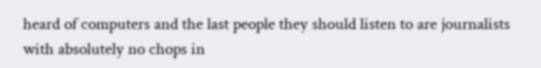heard of computers and the last people they should listen to are journalists with absolutely no chops in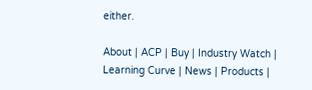either.

About | ACP | Buy | Industry Watch | Learning Curve | News | Products |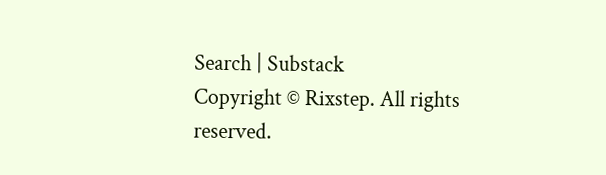Search | Substack
Copyright © Rixstep. All rights reserved.